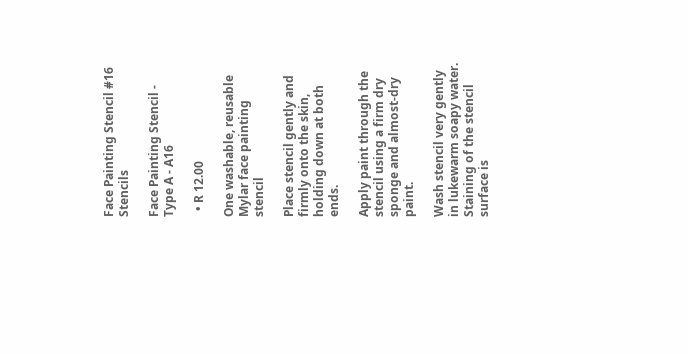Face Painting Stencil #16 Stencils

Face Painting Stencil - Type A - A16

  • R 12.00

One washable, reusable Mylar face painting stencil

Place stencil gently and firmly onto the skin, holding down at both ends.

Apply paint through the stencil using a firm dry sponge and almost-dry paint.

Wash stencil very gently in lukewarm soapy water.  Staining of the stencil surface is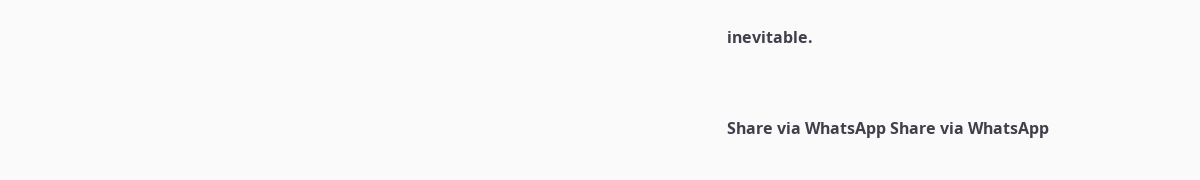inevitable.



Share via WhatsApp Share via WhatsApp